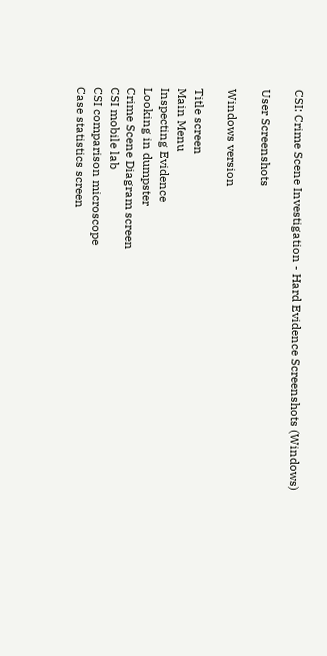CSI: Crime Scene Investigation - Hard Evidence Screenshots (Windows)

User Screenshots

Windows version

Title screen
Main Menu
Inspecting Evidence
Looking in dumpster
Crime Scene Diagram screen
CSI mobile lab
CSI comparison microscope
Case statistics screen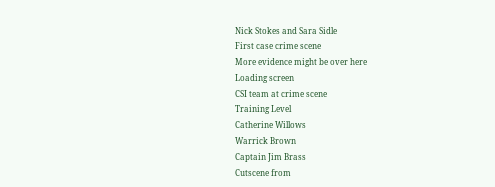Nick Stokes and Sara Sidle
First case crime scene
More evidence might be over here
Loading screen
CSI team at crime scene
Training Level
Catherine Willows
Warrick Brown
Captain Jim Brass
Cutscene from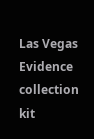Las Vegas
Evidence collection kit